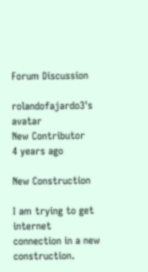Forum Discussion

rolandofajardo3's avatar
New Contributor
4 years ago

New Construction

I am trying to get internet connection in a new construction.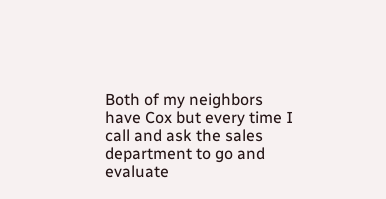Both of my neighbors have Cox but every time I call and ask the sales department to go and evaluate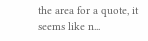the area for a quote, it seems like n...